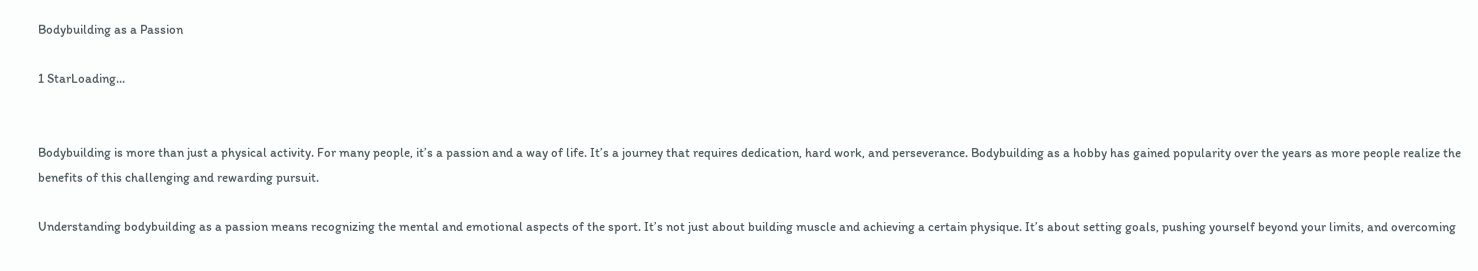Bodybuilding as a Passion

1 StarLoading...


Bodybuilding is more than just a physical activity. For many people, it’s a passion and a way of life. It’s a journey that requires dedication, hard work, and perseverance. Bodybuilding as a hobby has gained popularity over the years as more people realize the benefits of this challenging and rewarding pursuit.

Understanding bodybuilding as a passion means recognizing the mental and emotional aspects of the sport. It’s not just about building muscle and achieving a certain physique. It’s about setting goals, pushing yourself beyond your limits, and overcoming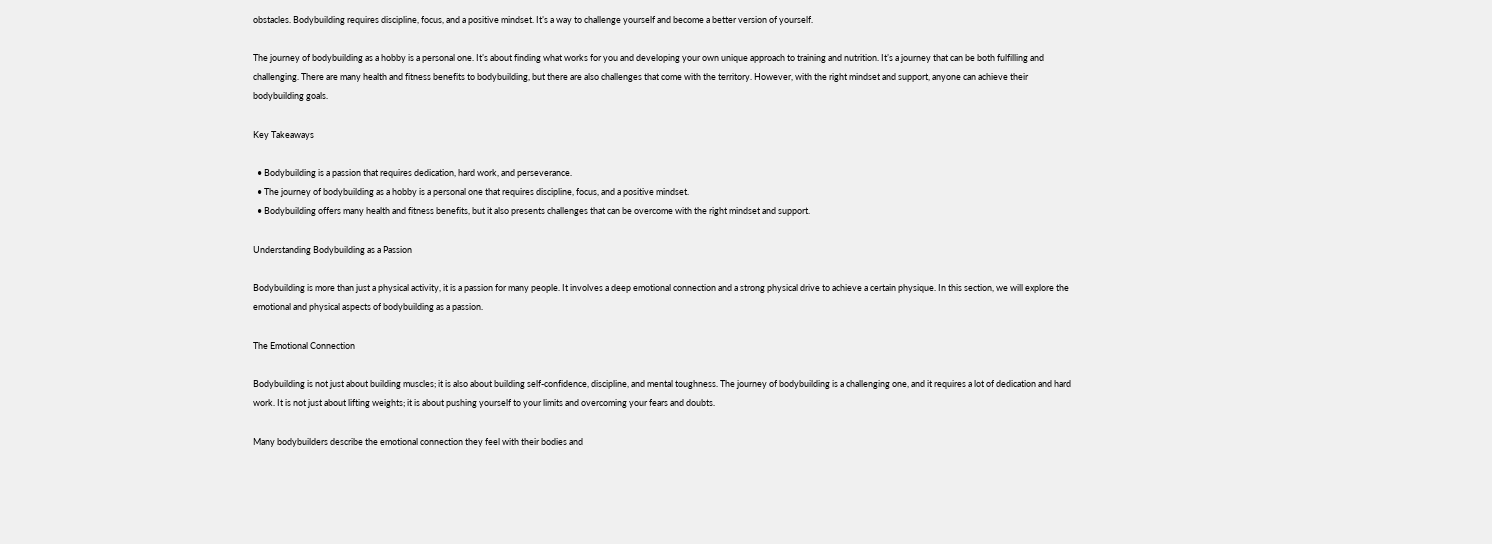obstacles. Bodybuilding requires discipline, focus, and a positive mindset. It’s a way to challenge yourself and become a better version of yourself.

The journey of bodybuilding as a hobby is a personal one. It’s about finding what works for you and developing your own unique approach to training and nutrition. It’s a journey that can be both fulfilling and challenging. There are many health and fitness benefits to bodybuilding, but there are also challenges that come with the territory. However, with the right mindset and support, anyone can achieve their bodybuilding goals.

Key Takeaways

  • Bodybuilding is a passion that requires dedication, hard work, and perseverance.
  • The journey of bodybuilding as a hobby is a personal one that requires discipline, focus, and a positive mindset.
  • Bodybuilding offers many health and fitness benefits, but it also presents challenges that can be overcome with the right mindset and support.

Understanding Bodybuilding as a Passion

Bodybuilding is more than just a physical activity, it is a passion for many people. It involves a deep emotional connection and a strong physical drive to achieve a certain physique. In this section, we will explore the emotional and physical aspects of bodybuilding as a passion.

The Emotional Connection

Bodybuilding is not just about building muscles; it is also about building self-confidence, discipline, and mental toughness. The journey of bodybuilding is a challenging one, and it requires a lot of dedication and hard work. It is not just about lifting weights; it is about pushing yourself to your limits and overcoming your fears and doubts.

Many bodybuilders describe the emotional connection they feel with their bodies and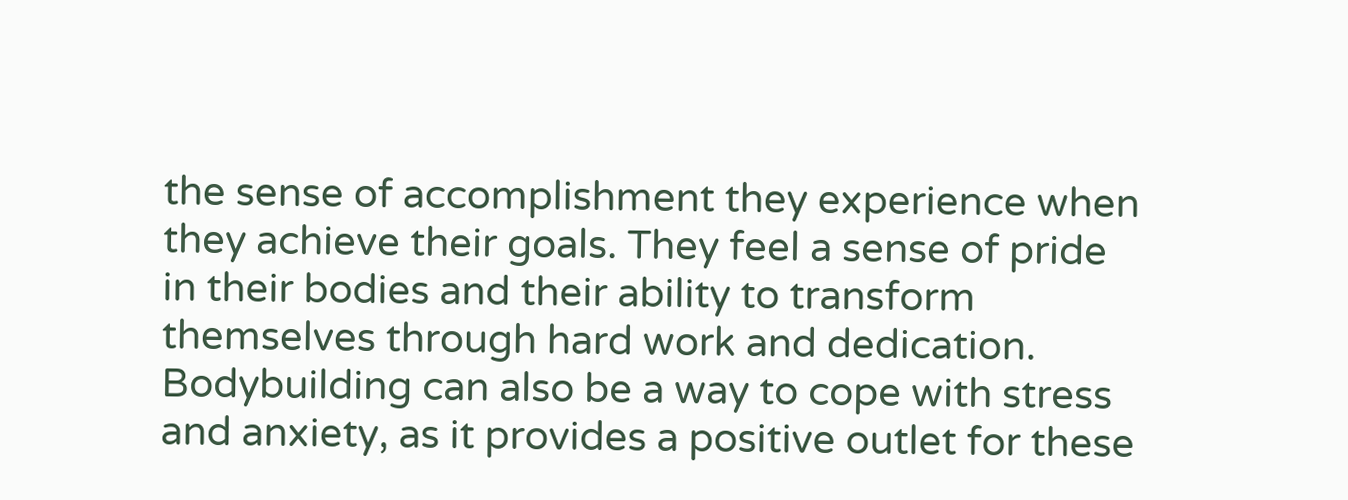the sense of accomplishment they experience when they achieve their goals. They feel a sense of pride in their bodies and their ability to transform themselves through hard work and dedication. Bodybuilding can also be a way to cope with stress and anxiety, as it provides a positive outlet for these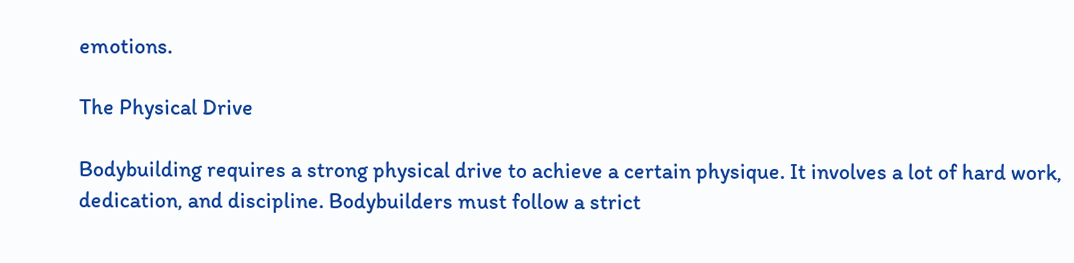emotions.

The Physical Drive

Bodybuilding requires a strong physical drive to achieve a certain physique. It involves a lot of hard work, dedication, and discipline. Bodybuilders must follow a strict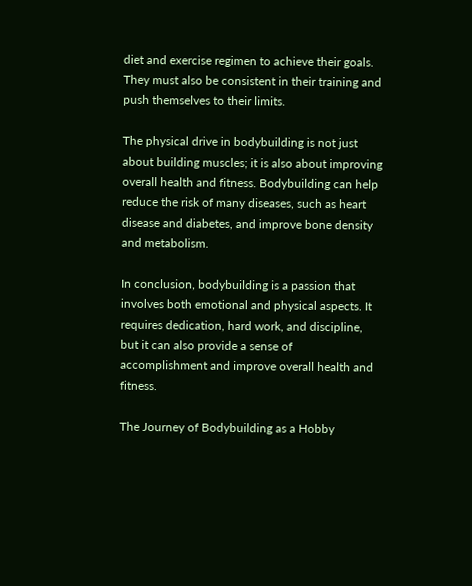diet and exercise regimen to achieve their goals. They must also be consistent in their training and push themselves to their limits.

The physical drive in bodybuilding is not just about building muscles; it is also about improving overall health and fitness. Bodybuilding can help reduce the risk of many diseases, such as heart disease and diabetes, and improve bone density and metabolism.

In conclusion, bodybuilding is a passion that involves both emotional and physical aspects. It requires dedication, hard work, and discipline, but it can also provide a sense of accomplishment and improve overall health and fitness.

The Journey of Bodybuilding as a Hobby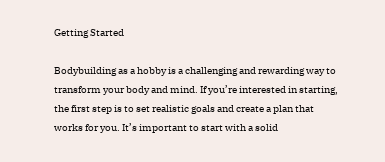Getting Started

Bodybuilding as a hobby is a challenging and rewarding way to transform your body and mind. If you’re interested in starting, the first step is to set realistic goals and create a plan that works for you. It’s important to start with a solid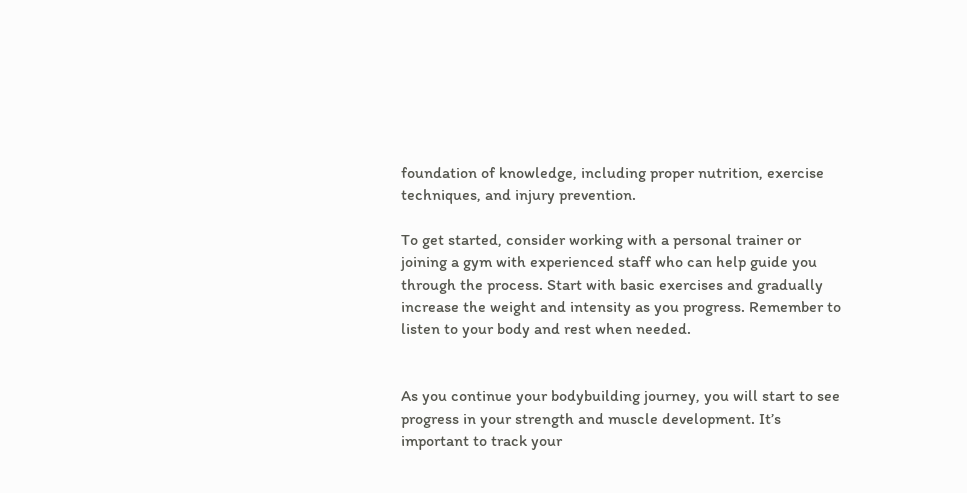foundation of knowledge, including proper nutrition, exercise techniques, and injury prevention.

To get started, consider working with a personal trainer or joining a gym with experienced staff who can help guide you through the process. Start with basic exercises and gradually increase the weight and intensity as you progress. Remember to listen to your body and rest when needed.


As you continue your bodybuilding journey, you will start to see progress in your strength and muscle development. It’s important to track your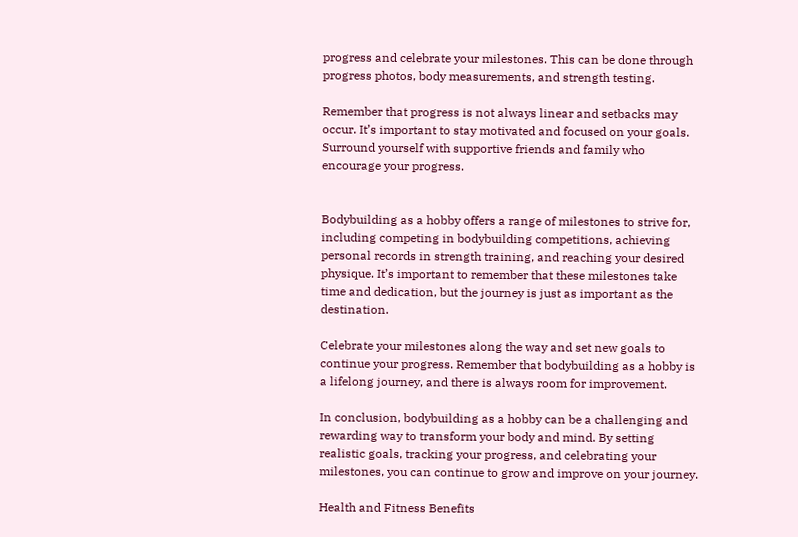progress and celebrate your milestones. This can be done through progress photos, body measurements, and strength testing.

Remember that progress is not always linear and setbacks may occur. It’s important to stay motivated and focused on your goals. Surround yourself with supportive friends and family who encourage your progress.


Bodybuilding as a hobby offers a range of milestones to strive for, including competing in bodybuilding competitions, achieving personal records in strength training, and reaching your desired physique. It’s important to remember that these milestones take time and dedication, but the journey is just as important as the destination.

Celebrate your milestones along the way and set new goals to continue your progress. Remember that bodybuilding as a hobby is a lifelong journey, and there is always room for improvement.

In conclusion, bodybuilding as a hobby can be a challenging and rewarding way to transform your body and mind. By setting realistic goals, tracking your progress, and celebrating your milestones, you can continue to grow and improve on your journey.

Health and Fitness Benefits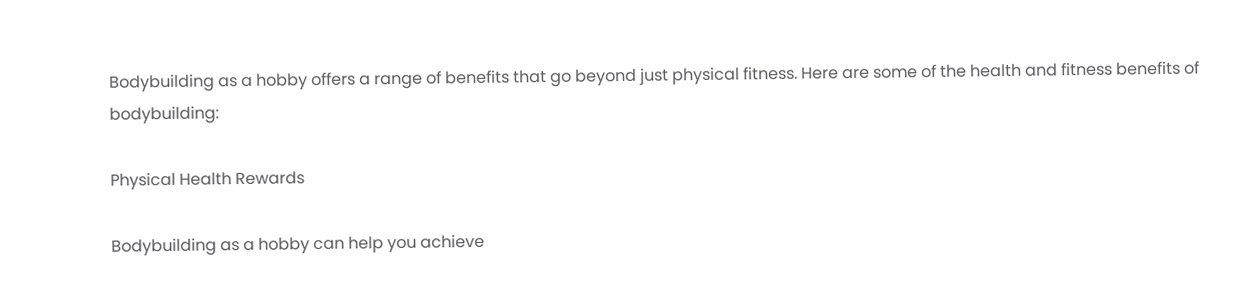Bodybuilding as a hobby offers a range of benefits that go beyond just physical fitness. Here are some of the health and fitness benefits of bodybuilding:

Physical Health Rewards

Bodybuilding as a hobby can help you achieve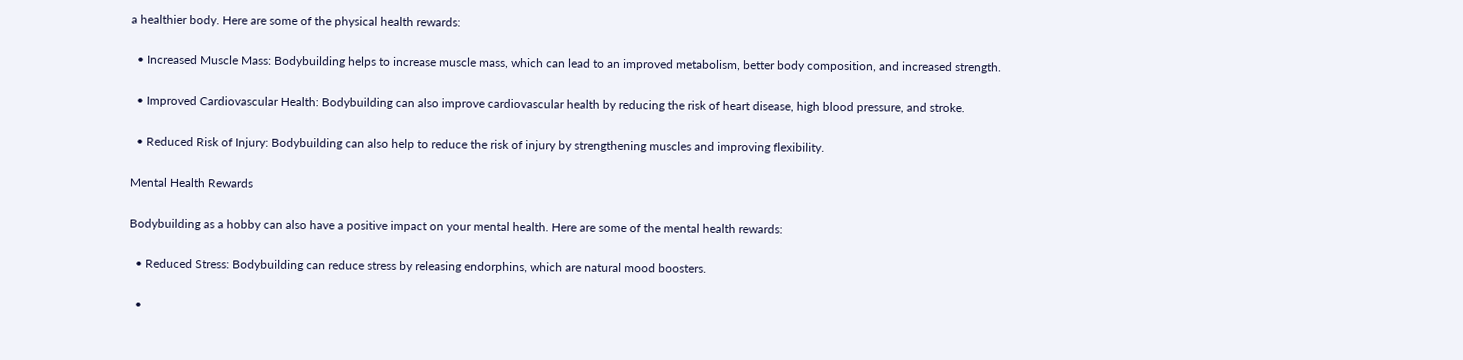a healthier body. Here are some of the physical health rewards:

  • Increased Muscle Mass: Bodybuilding helps to increase muscle mass, which can lead to an improved metabolism, better body composition, and increased strength.

  • Improved Cardiovascular Health: Bodybuilding can also improve cardiovascular health by reducing the risk of heart disease, high blood pressure, and stroke.

  • Reduced Risk of Injury: Bodybuilding can also help to reduce the risk of injury by strengthening muscles and improving flexibility.

Mental Health Rewards

Bodybuilding as a hobby can also have a positive impact on your mental health. Here are some of the mental health rewards:

  • Reduced Stress: Bodybuilding can reduce stress by releasing endorphins, which are natural mood boosters.

  •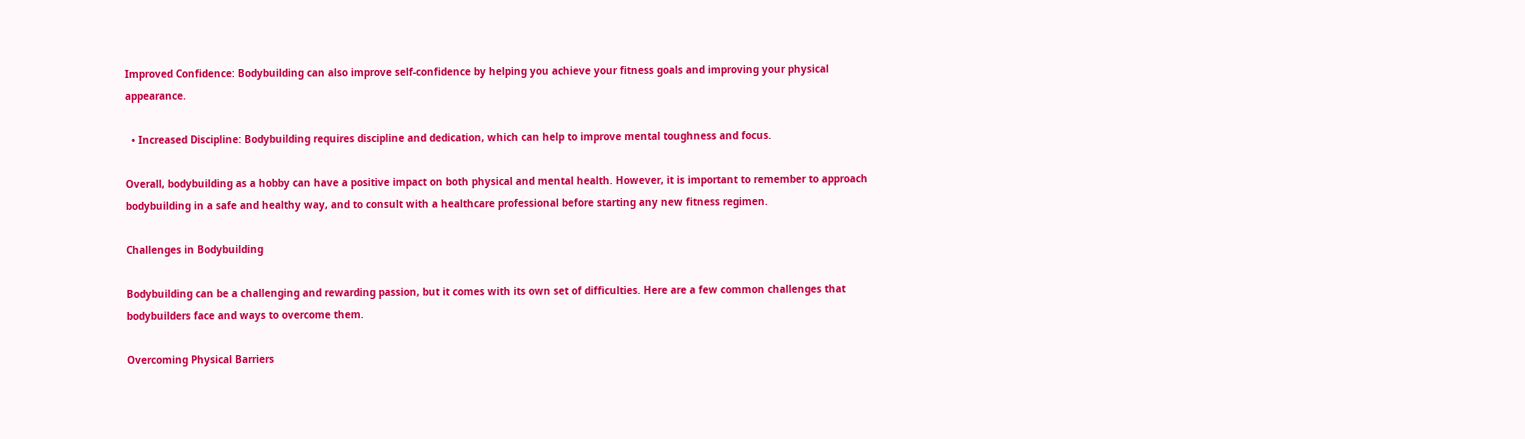Improved Confidence: Bodybuilding can also improve self-confidence by helping you achieve your fitness goals and improving your physical appearance.

  • Increased Discipline: Bodybuilding requires discipline and dedication, which can help to improve mental toughness and focus.

Overall, bodybuilding as a hobby can have a positive impact on both physical and mental health. However, it is important to remember to approach bodybuilding in a safe and healthy way, and to consult with a healthcare professional before starting any new fitness regimen.

Challenges in Bodybuilding

Bodybuilding can be a challenging and rewarding passion, but it comes with its own set of difficulties. Here are a few common challenges that bodybuilders face and ways to overcome them.

Overcoming Physical Barriers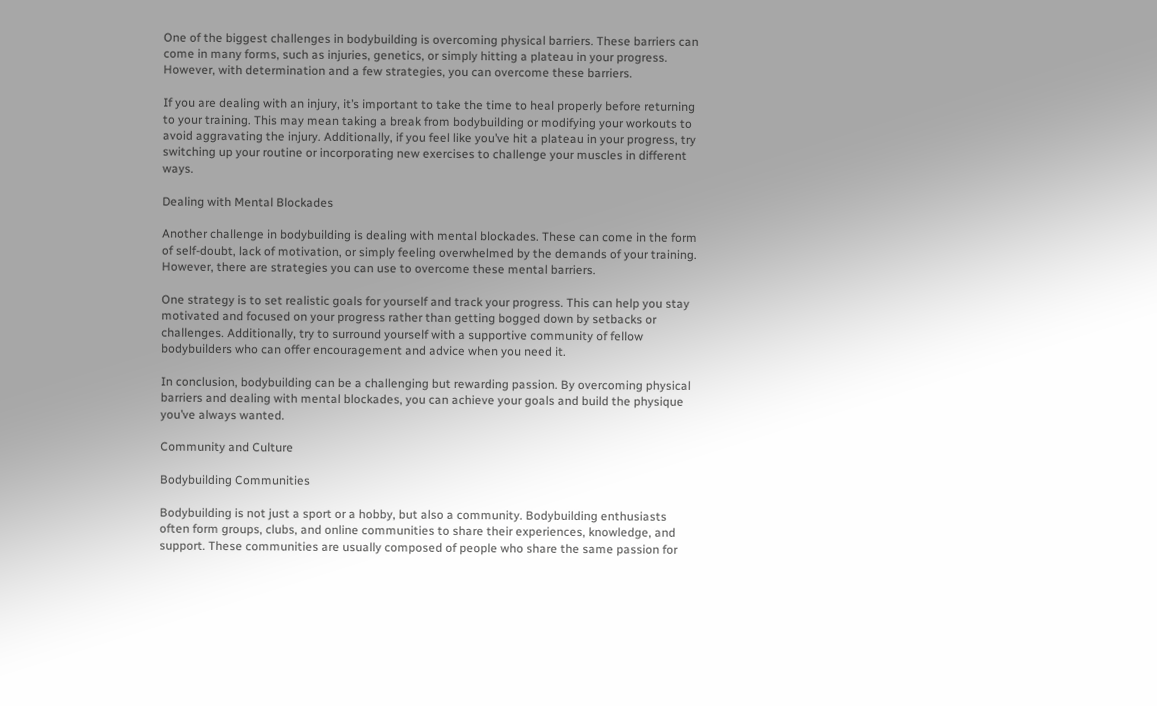One of the biggest challenges in bodybuilding is overcoming physical barriers. These barriers can come in many forms, such as injuries, genetics, or simply hitting a plateau in your progress. However, with determination and a few strategies, you can overcome these barriers.

If you are dealing with an injury, it’s important to take the time to heal properly before returning to your training. This may mean taking a break from bodybuilding or modifying your workouts to avoid aggravating the injury. Additionally, if you feel like you’ve hit a plateau in your progress, try switching up your routine or incorporating new exercises to challenge your muscles in different ways.

Dealing with Mental Blockades

Another challenge in bodybuilding is dealing with mental blockades. These can come in the form of self-doubt, lack of motivation, or simply feeling overwhelmed by the demands of your training. However, there are strategies you can use to overcome these mental barriers.

One strategy is to set realistic goals for yourself and track your progress. This can help you stay motivated and focused on your progress rather than getting bogged down by setbacks or challenges. Additionally, try to surround yourself with a supportive community of fellow bodybuilders who can offer encouragement and advice when you need it.

In conclusion, bodybuilding can be a challenging but rewarding passion. By overcoming physical barriers and dealing with mental blockades, you can achieve your goals and build the physique you’ve always wanted.

Community and Culture

Bodybuilding Communities

Bodybuilding is not just a sport or a hobby, but also a community. Bodybuilding enthusiasts often form groups, clubs, and online communities to share their experiences, knowledge, and support. These communities are usually composed of people who share the same passion for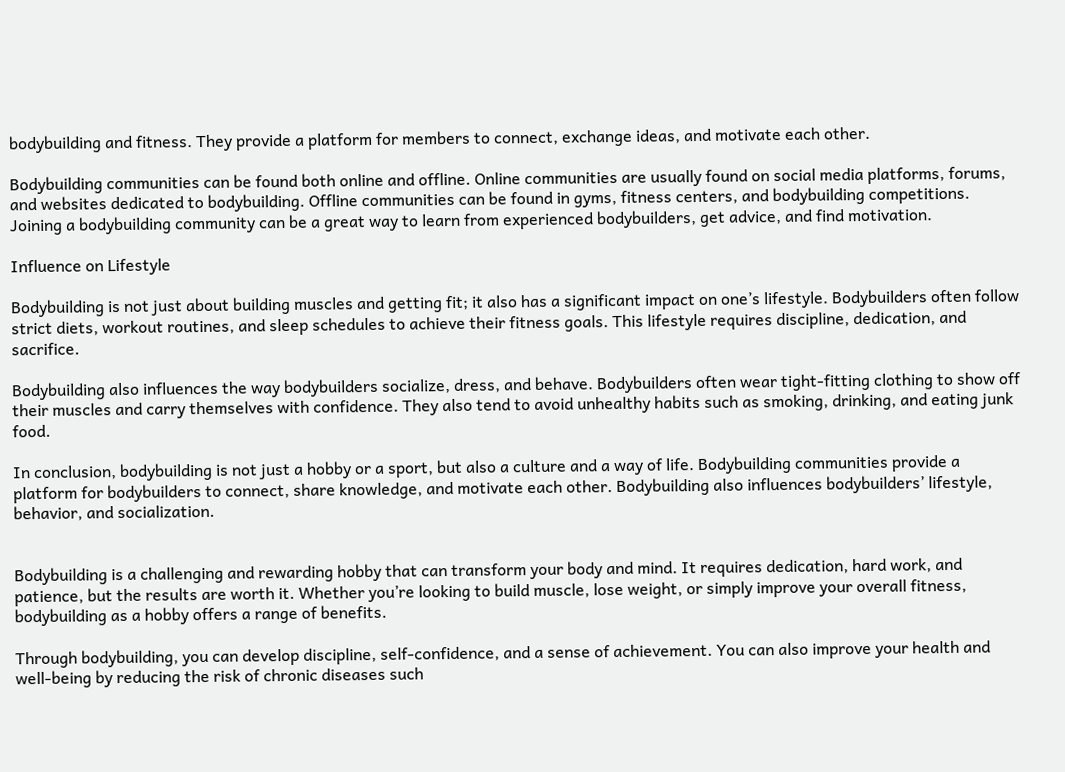bodybuilding and fitness. They provide a platform for members to connect, exchange ideas, and motivate each other.

Bodybuilding communities can be found both online and offline. Online communities are usually found on social media platforms, forums, and websites dedicated to bodybuilding. Offline communities can be found in gyms, fitness centers, and bodybuilding competitions. Joining a bodybuilding community can be a great way to learn from experienced bodybuilders, get advice, and find motivation.

Influence on Lifestyle

Bodybuilding is not just about building muscles and getting fit; it also has a significant impact on one’s lifestyle. Bodybuilders often follow strict diets, workout routines, and sleep schedules to achieve their fitness goals. This lifestyle requires discipline, dedication, and sacrifice.

Bodybuilding also influences the way bodybuilders socialize, dress, and behave. Bodybuilders often wear tight-fitting clothing to show off their muscles and carry themselves with confidence. They also tend to avoid unhealthy habits such as smoking, drinking, and eating junk food.

In conclusion, bodybuilding is not just a hobby or a sport, but also a culture and a way of life. Bodybuilding communities provide a platform for bodybuilders to connect, share knowledge, and motivate each other. Bodybuilding also influences bodybuilders’ lifestyle, behavior, and socialization.


Bodybuilding is a challenging and rewarding hobby that can transform your body and mind. It requires dedication, hard work, and patience, but the results are worth it. Whether you’re looking to build muscle, lose weight, or simply improve your overall fitness, bodybuilding as a hobby offers a range of benefits.

Through bodybuilding, you can develop discipline, self-confidence, and a sense of achievement. You can also improve your health and well-being by reducing the risk of chronic diseases such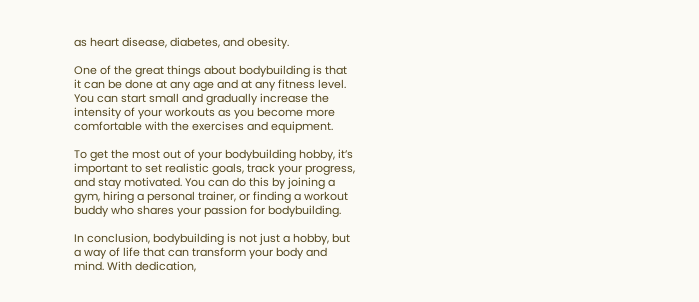as heart disease, diabetes, and obesity.

One of the great things about bodybuilding is that it can be done at any age and at any fitness level. You can start small and gradually increase the intensity of your workouts as you become more comfortable with the exercises and equipment.

To get the most out of your bodybuilding hobby, it’s important to set realistic goals, track your progress, and stay motivated. You can do this by joining a gym, hiring a personal trainer, or finding a workout buddy who shares your passion for bodybuilding.

In conclusion, bodybuilding is not just a hobby, but a way of life that can transform your body and mind. With dedication,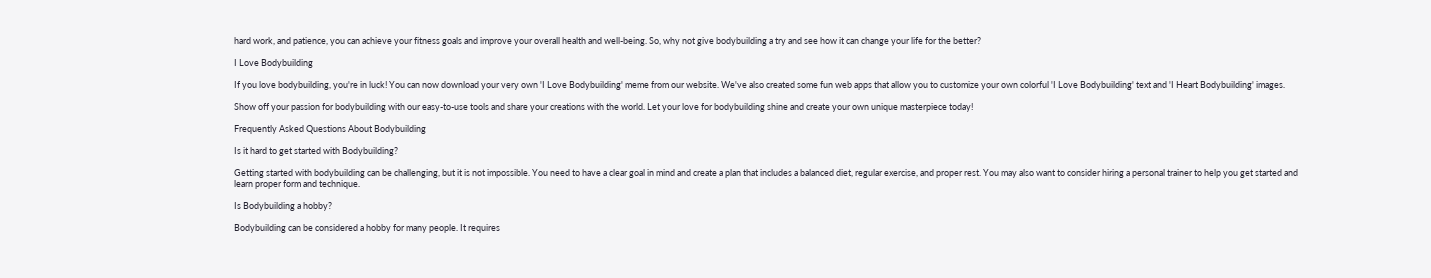hard work, and patience, you can achieve your fitness goals and improve your overall health and well-being. So, why not give bodybuilding a try and see how it can change your life for the better?

I Love Bodybuilding

If you love bodybuilding, you're in luck! You can now download your very own 'I Love Bodybuilding' meme from our website. We've also created some fun web apps that allow you to customize your own colorful 'I Love Bodybuilding' text and 'I Heart Bodybuilding' images.

Show off your passion for bodybuilding with our easy-to-use tools and share your creations with the world. Let your love for bodybuilding shine and create your own unique masterpiece today!

Frequently Asked Questions About Bodybuilding

Is it hard to get started with Bodybuilding?

Getting started with bodybuilding can be challenging, but it is not impossible. You need to have a clear goal in mind and create a plan that includes a balanced diet, regular exercise, and proper rest. You may also want to consider hiring a personal trainer to help you get started and learn proper form and technique.

Is Bodybuilding a hobby?

Bodybuilding can be considered a hobby for many people. It requires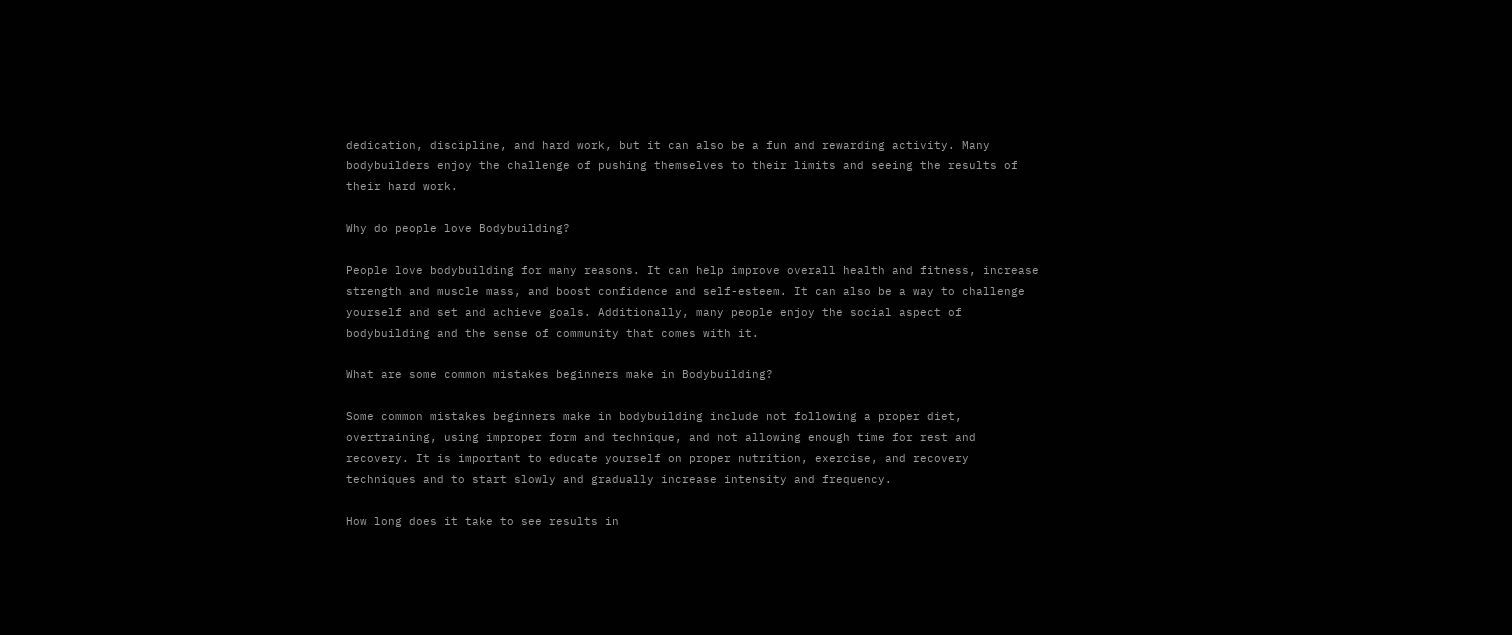dedication, discipline, and hard work, but it can also be a fun and rewarding activity. Many bodybuilders enjoy the challenge of pushing themselves to their limits and seeing the results of their hard work.

Why do people love Bodybuilding?

People love bodybuilding for many reasons. It can help improve overall health and fitness, increase strength and muscle mass, and boost confidence and self-esteem. It can also be a way to challenge yourself and set and achieve goals. Additionally, many people enjoy the social aspect of bodybuilding and the sense of community that comes with it.

What are some common mistakes beginners make in Bodybuilding?

Some common mistakes beginners make in bodybuilding include not following a proper diet, overtraining, using improper form and technique, and not allowing enough time for rest and recovery. It is important to educate yourself on proper nutrition, exercise, and recovery techniques and to start slowly and gradually increase intensity and frequency.

How long does it take to see results in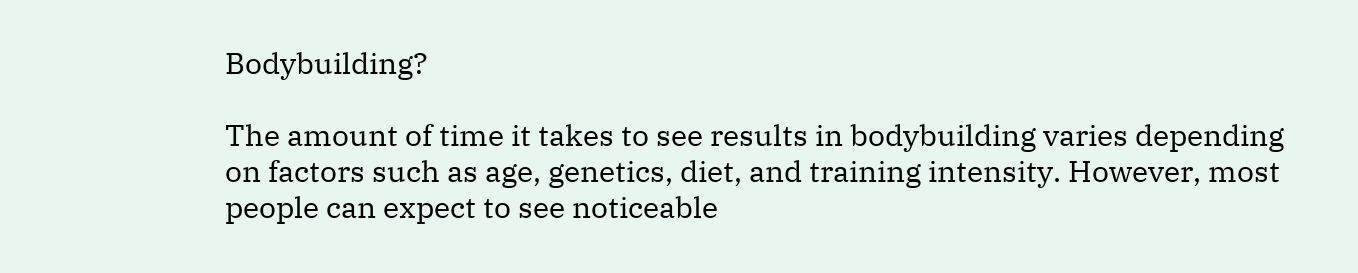Bodybuilding?

The amount of time it takes to see results in bodybuilding varies depending on factors such as age, genetics, diet, and training intensity. However, most people can expect to see noticeable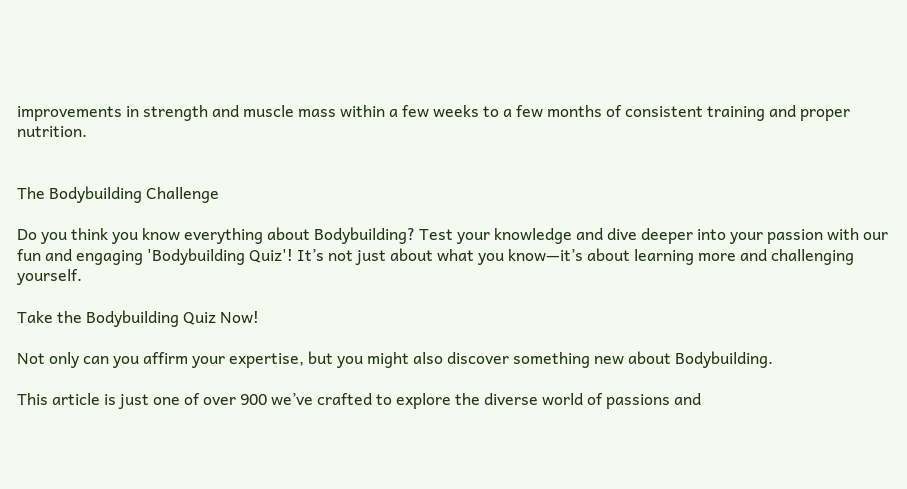improvements in strength and muscle mass within a few weeks to a few months of consistent training and proper nutrition.


The Bodybuilding Challenge

Do you think you know everything about Bodybuilding? Test your knowledge and dive deeper into your passion with our fun and engaging 'Bodybuilding Quiz'! It’s not just about what you know—it’s about learning more and challenging yourself.

Take the Bodybuilding Quiz Now!

Not only can you affirm your expertise, but you might also discover something new about Bodybuilding.

This article is just one of over 900 we’ve crafted to explore the diverse world of passions and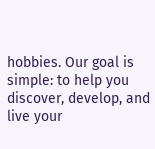hobbies. Our goal is simple: to help you discover, develop, and live your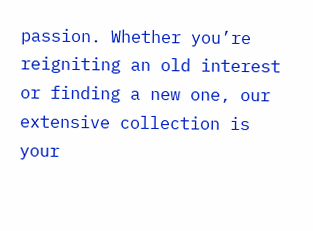passion. Whether you’re reigniting an old interest or finding a new one, our extensive collection is your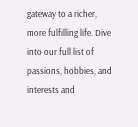gateway to a richer, more fulfilling life. Dive into our full list of passions, hobbies, and interests and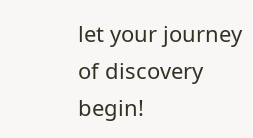let your journey of discovery begin!